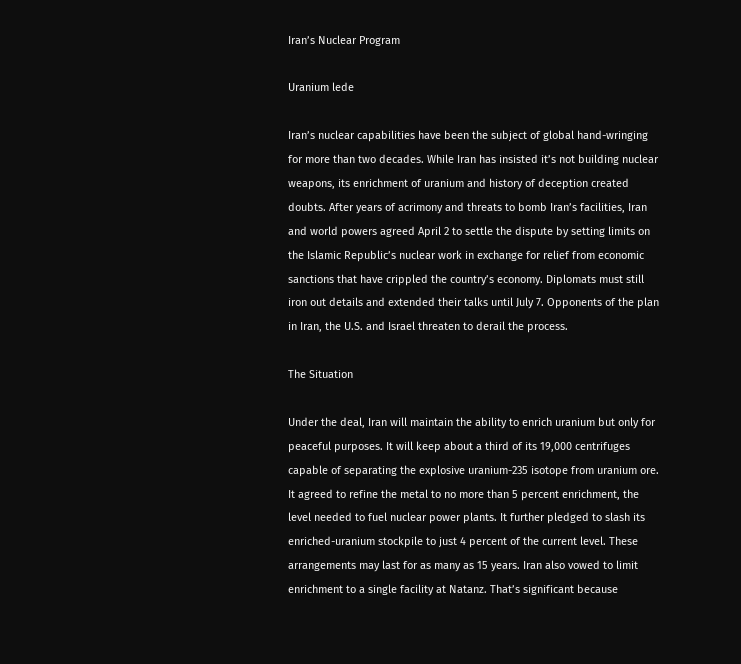Iran’s Nuclear Program

Uranium lede

Iran’s nuclear capabilities have been the subject of global hand-wringing for more than two decades. While Iran has insisted it’s not building nuclear weapons, its enrichment of uranium and history of deception created doubts. After years of acrimony and threats to bomb Iran’s facilities, Iran and world powers agreed April 2 to settle the dispute by setting limits on the Islamic Republic’s nuclear work in exchange for relief from economic sanctions that have crippled the country’s economy. Diplomats must still iron out details and extended their talks until July 7. Opponents of the plan in Iran, the U.S. and Israel threaten to derail the process.

The Situation

Under the deal, Iran will maintain the ability to enrich uranium but only for peaceful purposes. It will keep about a third of its 19,000 centrifuges capable of separating the explosive uranium-235 isotope from uranium ore. It agreed to refine the metal to no more than 5 percent enrichment, the level needed to fuel nuclear power plants. It further pledged to slash its enriched-uranium stockpile to just 4 percent of the current level. These arrangements may last for as many as 15 years. Iran also vowed to limit enrichment to a single facility at Natanz. That’s significant because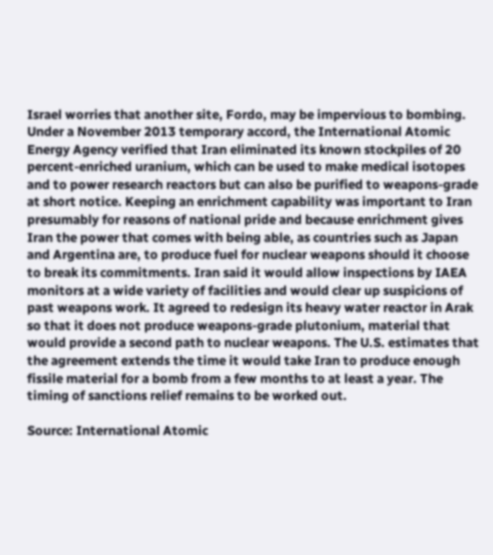Israel worries that another site, Fordo, may be impervious to bombing. Under a November 2013 temporary accord, the International Atomic Energy Agency verified that Iran eliminated its known stockpiles of 20 percent-enriched uranium, which can be used to make medical isotopes and to power research reactors but can also be purified to weapons-grade at short notice. Keeping an enrichment capability was important to Iran presumably for reasons of national pride and because enrichment gives Iran the power that comes with being able, as countries such as Japan and Argentina are, to produce fuel for nuclear weapons should it choose to break its commitments. Iran said it would allow inspections by IAEA monitors at a wide variety of facilities and would clear up suspicions of past weapons work. It agreed to redesign its heavy water reactor in Arak so that it does not produce weapons-grade plutonium, material that would provide a second path to nuclear weapons. The U.S. estimates that the agreement extends the time it would take Iran to produce enough fissile material for a bomb from a few months to at least a year. The timing of sanctions relief remains to be worked out.

Source: International Atomic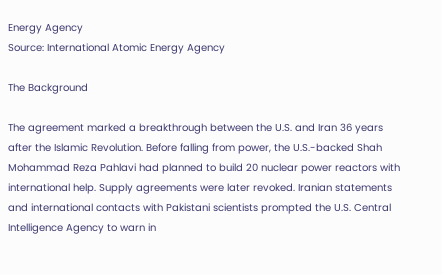Energy Agency
Source: International Atomic Energy Agency

The Background

The agreement marked a breakthrough between the U.S. and Iran 36 years after the Islamic Revolution. Before falling from power, the U.S.-backed Shah Mohammad Reza Pahlavi had planned to build 20 nuclear power reactors with international help. Supply agreements were later revoked. Iranian statements and international contacts with Pakistani scientists prompted the U.S. Central Intelligence Agency to warn in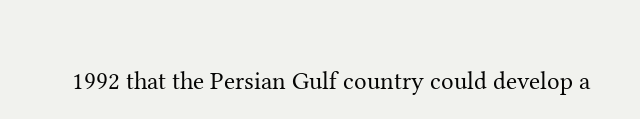1992 that the Persian Gulf country could develop a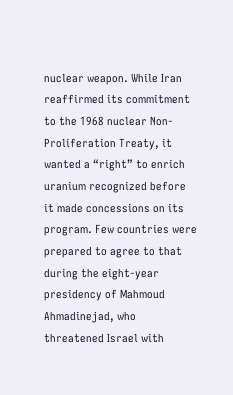nuclear weapon. While Iran reaffirmed its commitment to the 1968 nuclear Non-Proliferation Treaty, it wanted a “right” to enrich uranium recognized before it made concessions on its program. Few countries were prepared to agree to that during the eight-year presidency of Mahmoud Ahmadinejad, who threatened Israel with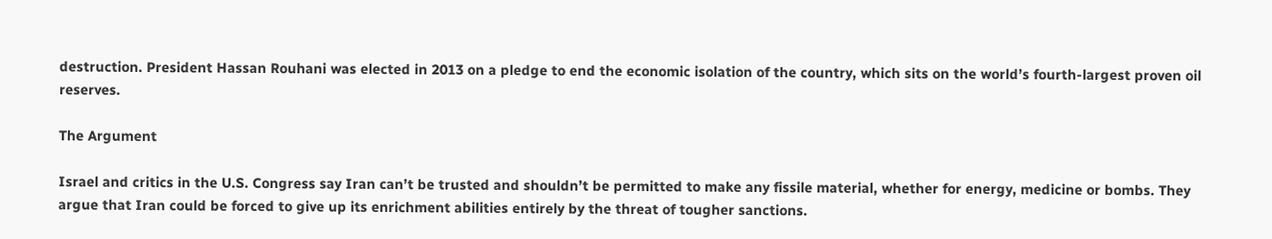destruction. President Hassan Rouhani was elected in 2013 on a pledge to end the economic isolation of the country, which sits on the world’s fourth-largest proven oil reserves.

The Argument

Israel and critics in the U.S. Congress say Iran can’t be trusted and shouldn’t be permitted to make any fissile material, whether for energy, medicine or bombs. They argue that Iran could be forced to give up its enrichment abilities entirely by the threat of tougher sanctions.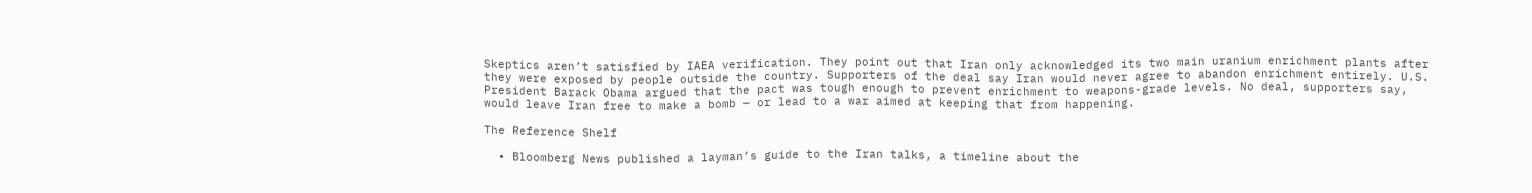Skeptics aren’t satisfied by IAEA verification. They point out that Iran only acknowledged its two main uranium enrichment plants after they were exposed by people outside the country. Supporters of the deal say Iran would never agree to abandon enrichment entirely. U.S. President Barack Obama argued that the pact was tough enough to prevent enrichment to weapons-grade levels. No deal, supporters say, would leave Iran free to make a bomb — or lead to a war aimed at keeping that from happening.

The Reference Shelf

  • Bloomberg News published a layman’s guide to the Iran talks, a timeline about the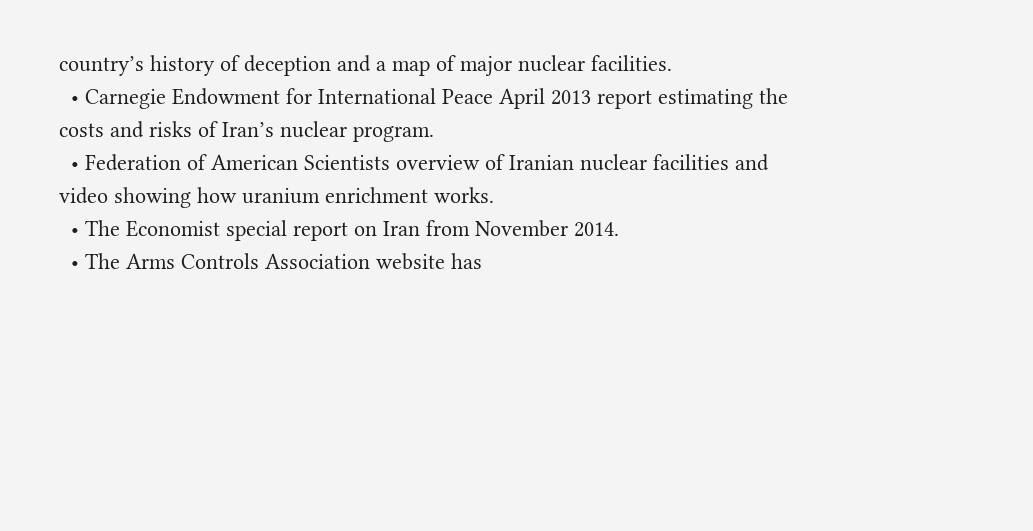country’s history of deception and a map of major nuclear facilities.
  • Carnegie Endowment for International Peace April 2013 report estimating the costs and risks of Iran’s nuclear program.
  • Federation of American Scientists overview of Iranian nuclear facilities and video showing how uranium enrichment works.
  • The Economist special report on Iran from November 2014.
  • The Arms Controls Association website has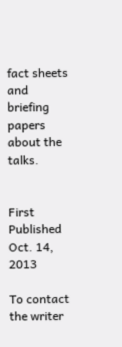fact sheets and briefing papers about the talks.


First Published Oct. 14, 2013

To contact the writer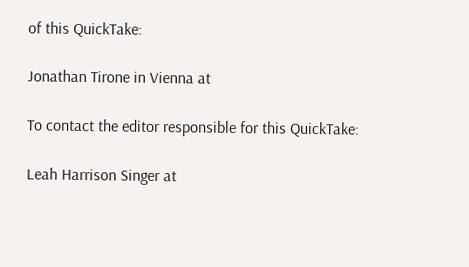of this QuickTake:

Jonathan Tirone in Vienna at

To contact the editor responsible for this QuickTake:

Leah Harrison Singer at